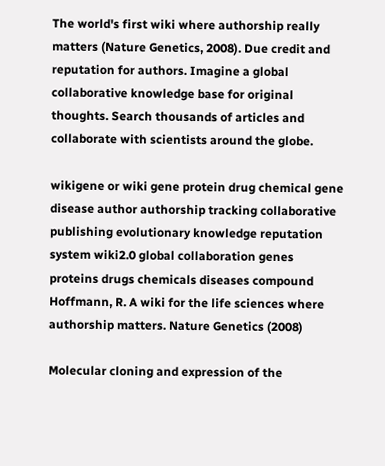The world's first wiki where authorship really matters (Nature Genetics, 2008). Due credit and reputation for authors. Imagine a global collaborative knowledge base for original thoughts. Search thousands of articles and collaborate with scientists around the globe.

wikigene or wiki gene protein drug chemical gene disease author authorship tracking collaborative publishing evolutionary knowledge reputation system wiki2.0 global collaboration genes proteins drugs chemicals diseases compound
Hoffmann, R. A wiki for the life sciences where authorship matters. Nature Genetics (2008)

Molecular cloning and expression of the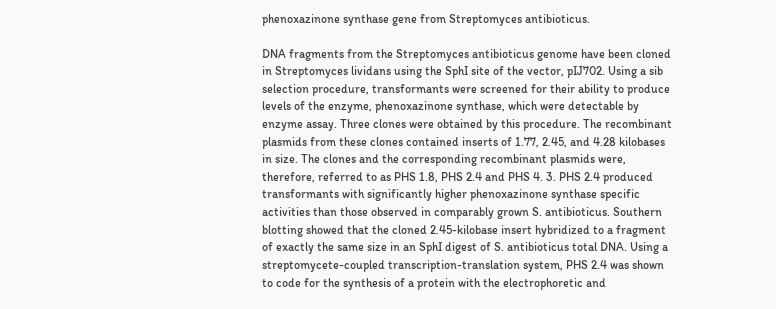phenoxazinone synthase gene from Streptomyces antibioticus.

DNA fragments from the Streptomyces antibioticus genome have been cloned in Streptomyces lividans using the SphI site of the vector, pIJ702. Using a sib selection procedure, transformants were screened for their ability to produce levels of the enzyme, phenoxazinone synthase, which were detectable by enzyme assay. Three clones were obtained by this procedure. The recombinant plasmids from these clones contained inserts of 1.77, 2.45, and 4.28 kilobases in size. The clones and the corresponding recombinant plasmids were, therefore, referred to as PHS 1.8, PHS 2.4 and PHS 4. 3. PHS 2.4 produced transformants with significantly higher phenoxazinone synthase specific activities than those observed in comparably grown S. antibioticus. Southern blotting showed that the cloned 2.45-kilobase insert hybridized to a fragment of exactly the same size in an SphI digest of S. antibioticus total DNA. Using a streptomycete-coupled transcription-translation system, PHS 2.4 was shown to code for the synthesis of a protein with the electrophoretic and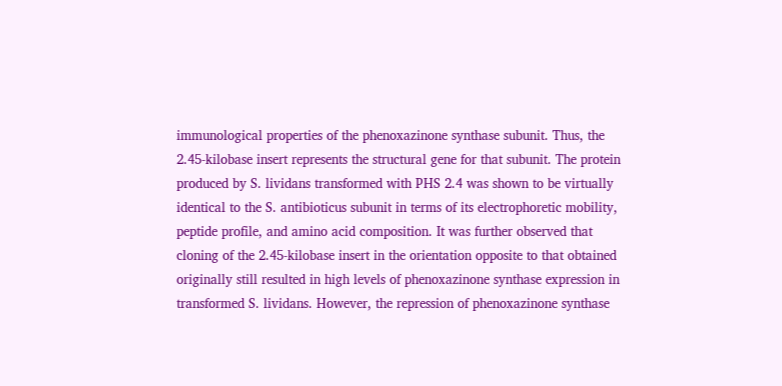immunological properties of the phenoxazinone synthase subunit. Thus, the 2.45-kilobase insert represents the structural gene for that subunit. The protein produced by S. lividans transformed with PHS 2.4 was shown to be virtually identical to the S. antibioticus subunit in terms of its electrophoretic mobility, peptide profile, and amino acid composition. It was further observed that cloning of the 2.45-kilobase insert in the orientation opposite to that obtained originally still resulted in high levels of phenoxazinone synthase expression in transformed S. lividans. However, the repression of phenoxazinone synthase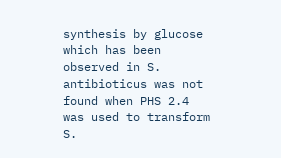synthesis by glucose which has been observed in S. antibioticus was not found when PHS 2.4 was used to transform S.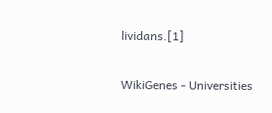lividans.[1]


WikiGenes - Universities